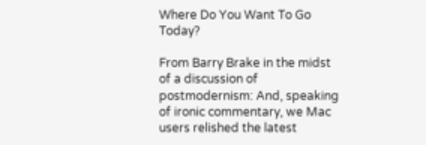Where Do You Want To Go Today?

From Barry Brake in the midst of a discussion of postmodernism: And, speaking of ironic commentary, we Mac users relished the latest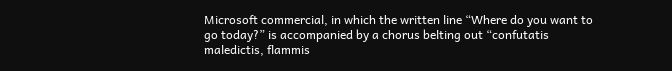Microsoft commercial, in which the written line “Where do you want to
go today?” is accompanied by a chorus belting out “confutatis
maledictis, flammis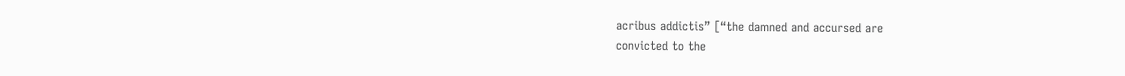acribus addictis” [“the damned and accursed are
convicted to the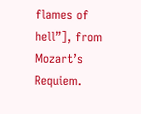flames of hell”], from Mozart’s Requiem.